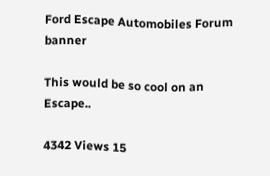Ford Escape Automobiles Forum banner

This would be so cool on an Escape..

4342 Views 15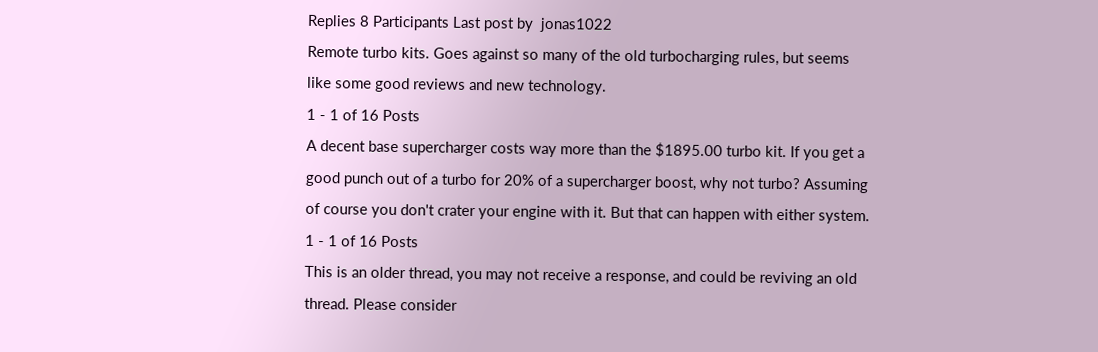Replies 8 Participants Last post by  jonas1022
Remote turbo kits. Goes against so many of the old turbocharging rules, but seems like some good reviews and new technology.
1 - 1 of 16 Posts
A decent base supercharger costs way more than the $1895.00 turbo kit. If you get a good punch out of a turbo for 20% of a supercharger boost, why not turbo? Assuming of course you don't crater your engine with it. But that can happen with either system.
1 - 1 of 16 Posts
This is an older thread, you may not receive a response, and could be reviving an old thread. Please consider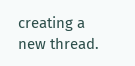creating a new thread.